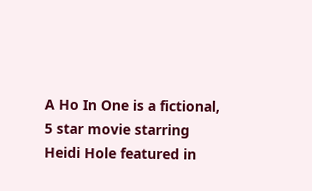A Ho In One is a fictional, 5 star movie starring Heidi Hole featured in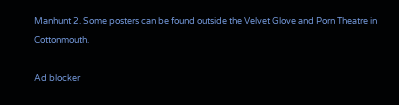Manhunt 2. Some posters can be found outside the Velvet Glove and Porn Theatre in Cottonmouth.

Ad blocker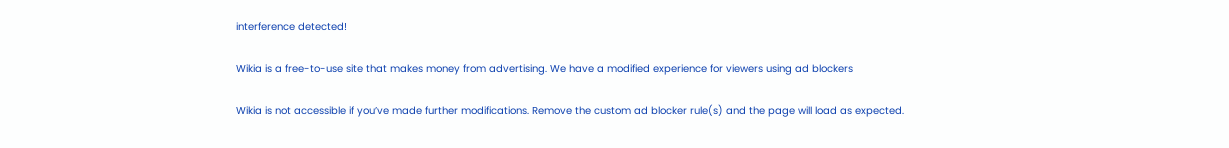interference detected!

Wikia is a free-to-use site that makes money from advertising. We have a modified experience for viewers using ad blockers

Wikia is not accessible if you’ve made further modifications. Remove the custom ad blocker rule(s) and the page will load as expected.